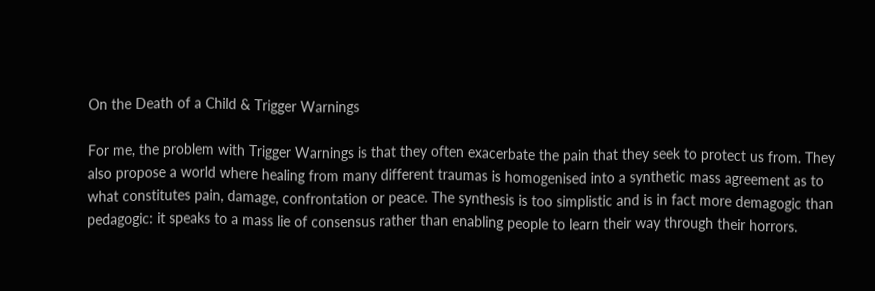On the Death of a Child & Trigger Warnings

For me, the problem with Trigger Warnings is that they often exacerbate the pain that they seek to protect us from. They also propose a world where healing from many different traumas is homogenised into a synthetic mass agreement as to what constitutes pain, damage, confrontation or peace. The synthesis is too simplistic and is in fact more demagogic than pedagogic: it speaks to a mass lie of consensus rather than enabling people to learn their way through their horrors.